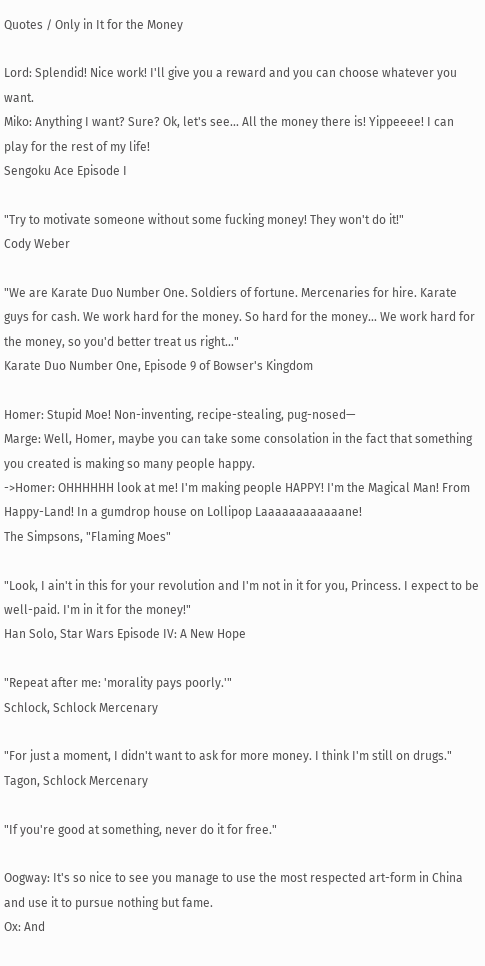Quotes / Only in It for the Money

Lord: Splendid! Nice work! I'll give you a reward and you can choose whatever you want.
Miko: Anything I want? Sure? Ok, let's see... All the money there is! Yippeeee! I can play for the rest of my life!
Sengoku Ace Episode I

"Try to motivate someone without some fucking money! They won't do it!"
Cody Weber

"We are Karate Duo Number One. Soldiers of fortune. Mercenaries for hire. Karate guys for cash. We work hard for the money. So hard for the money... We work hard for the money, so you'd better treat us right..."
Karate Duo Number One, Episode 9 of Bowser's Kingdom

Homer: Stupid Moe! Non-inventing, recipe-stealing, pug-nosed—
Marge: Well, Homer, maybe you can take some consolation in the fact that something you created is making so many people happy.
->Homer: OHHHHHH look at me! I'm making people HAPPY! I'm the Magical Man! From Happy-Land! In a gumdrop house on Lollipop Laaaaaaaaaaaane!
The Simpsons, "Flaming Moes"

"Look, I ain't in this for your revolution and I'm not in it for you, Princess. I expect to be well-paid. I'm in it for the money!"
Han Solo, Star Wars Episode IV: A New Hope

"Repeat after me: 'morality pays poorly.'"
Schlock, Schlock Mercenary

"For just a moment, I didn't want to ask for more money. I think I'm still on drugs."
Tagon, Schlock Mercenary

"If you're good at something, never do it for free."

Oogway: It's so nice to see you manage to use the most respected art-form in China and use it to pursue nothing but fame.
Ox: And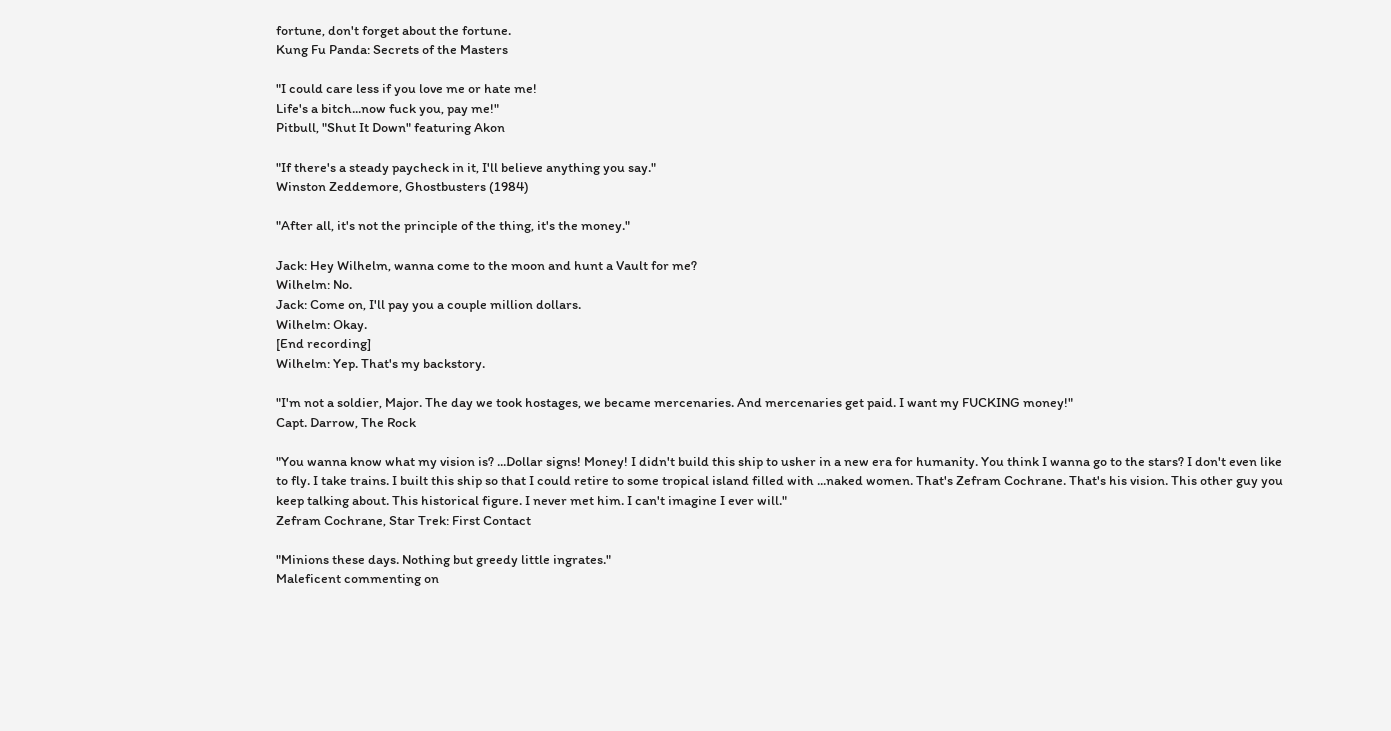fortune, don't forget about the fortune.
Kung Fu Panda: Secrets of the Masters

"I could care less if you love me or hate me!
Life's a bitch...now fuck you, pay me!"
Pitbull, "Shut It Down" featuring Akon

"If there's a steady paycheck in it, I'll believe anything you say."
Winston Zeddemore, Ghostbusters (1984)

"After all, it's not the principle of the thing, it's the money."

Jack: Hey Wilhelm, wanna come to the moon and hunt a Vault for me?
Wilhelm: No.
Jack: Come on, I'll pay you a couple million dollars.
Wilhelm: Okay.
[End recording]
Wilhelm: Yep. That's my backstory.

"I'm not a soldier, Major. The day we took hostages, we became mercenaries. And mercenaries get paid. I want my FUCKING money!"
Capt. Darrow, The Rock

"You wanna know what my vision is? ...Dollar signs! Money! I didn't build this ship to usher in a new era for humanity. You think I wanna go to the stars? I don't even like to fly. I take trains. I built this ship so that I could retire to some tropical island filled with ...naked women. That's Zefram Cochrane. That's his vision. This other guy you keep talking about. This historical figure. I never met him. I can't imagine I ever will."
Zefram Cochrane, Star Trek: First Contact

"Minions these days. Nothing but greedy little ingrates."
Maleficent commenting on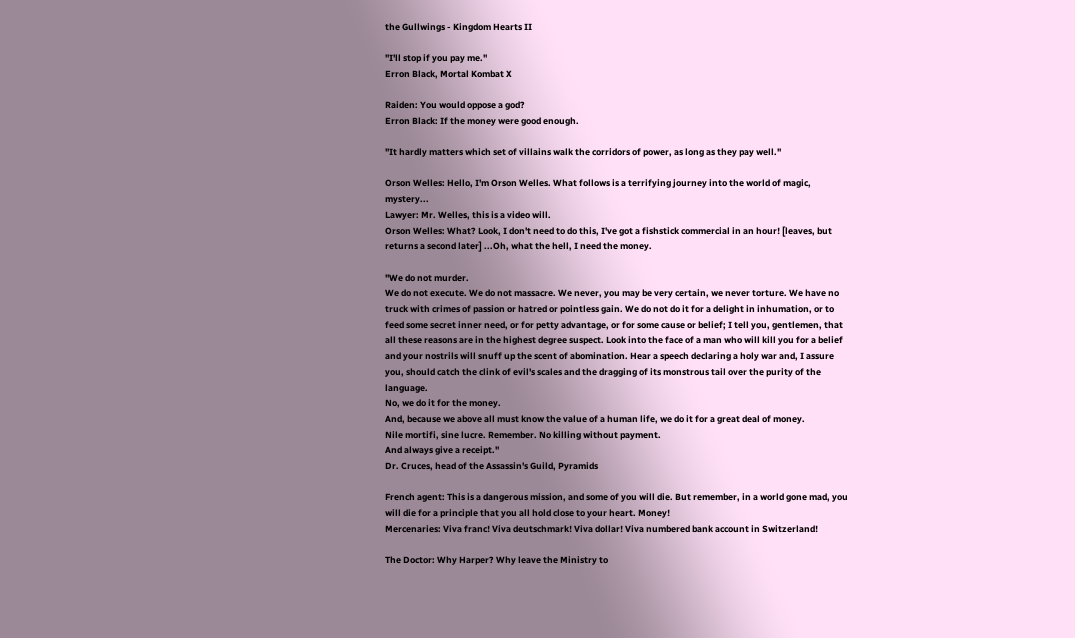the Gullwings - Kingdom Hearts II

"I'll stop if you pay me."
Erron Black, Mortal Kombat X

Raiden: You would oppose a god?
Erron Black: If the money were good enough.

"It hardly matters which set of villains walk the corridors of power, as long as they pay well."

Orson Welles: Hello, I'm Orson Welles. What follows is a terrifying journey into the world of magic, mystery...
Lawyer: Mr. Welles, this is a video will.
Orson Welles: What? Look, I don't need to do this, I've got a fishstick commercial in an hour! [leaves, but returns a second later] ...Oh, what the hell, I need the money.

"We do not murder.
We do not execute. We do not massacre. We never, you may be very certain, we never torture. We have no truck with crimes of passion or hatred or pointless gain. We do not do it for a delight in inhumation, or to feed some secret inner need, or for petty advantage, or for some cause or belief; I tell you, gentlemen, that all these reasons are in the highest degree suspect. Look into the face of a man who will kill you for a belief and your nostrils will snuff up the scent of abomination. Hear a speech declaring a holy war and, I assure you, should catch the clink of evil's scales and the dragging of its monstrous tail over the purity of the language.
No, we do it for the money.
And, because we above all must know the value of a human life, we do it for a great deal of money.
Nile mortifi, sine lucre. Remember. No killing without payment.
And always give a receipt."
Dr. Cruces, head of the Assassin's Guild, Pyramids

French agent: This is a dangerous mission, and some of you will die. But remember, in a world gone mad, you will die for a principle that you all hold close to your heart. Money!
Mercenaries: Viva franc! Viva deutschmark! Viva dollar! Viva numbered bank account in Switzerland!

The Doctor: Why Harper? Why leave the Ministry to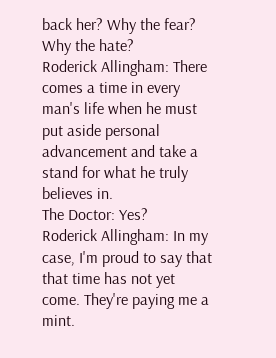back her? Why the fear? Why the hate?
Roderick Allingham: There comes a time in every man's life when he must put aside personal advancement and take a stand for what he truly believes in.
The Doctor: Yes?
Roderick Allingham: In my case, I'm proud to say that that time has not yet come. They're paying me a mint.